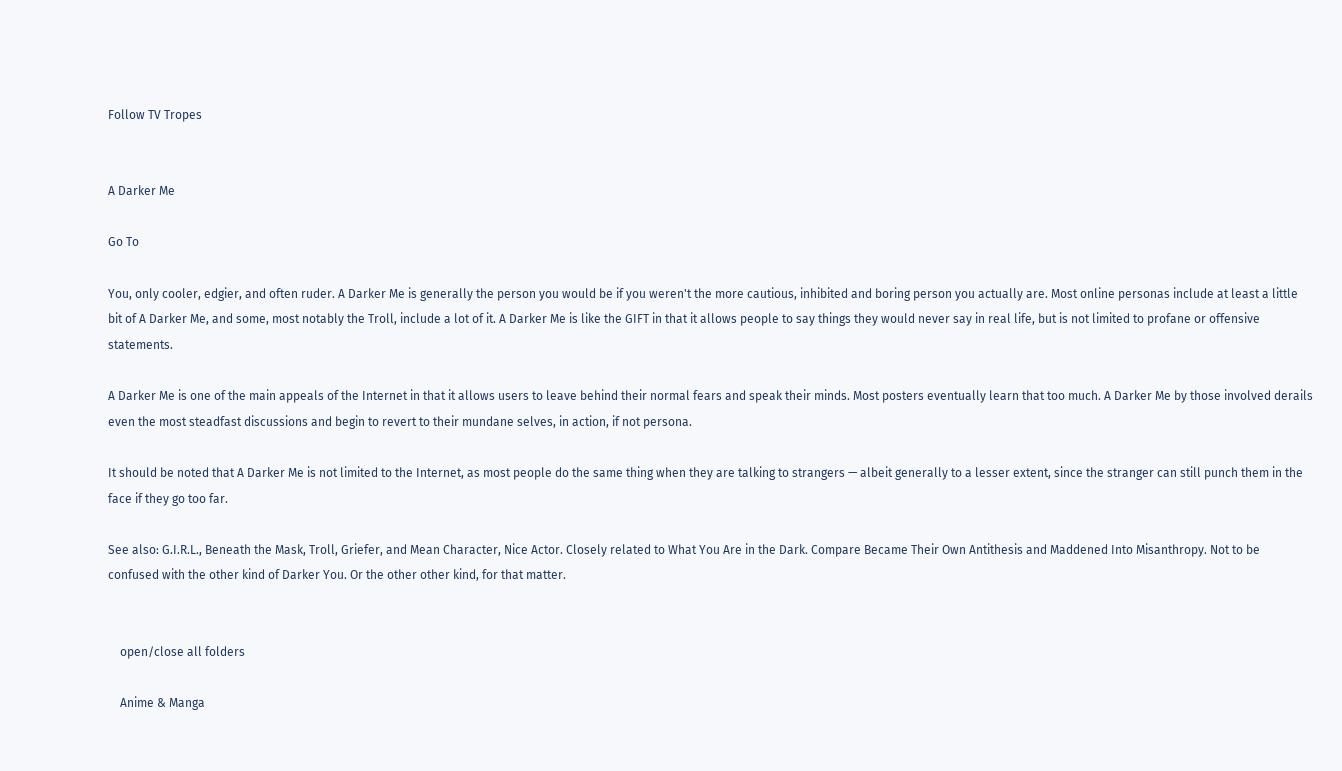Follow TV Tropes


A Darker Me

Go To

You, only cooler, edgier, and often ruder. A Darker Me is generally the person you would be if you weren't the more cautious, inhibited and boring person you actually are. Most online personas include at least a little bit of A Darker Me, and some, most notably the Troll, include a lot of it. A Darker Me is like the GIFT in that it allows people to say things they would never say in real life, but is not limited to profane or offensive statements.

A Darker Me is one of the main appeals of the Internet in that it allows users to leave behind their normal fears and speak their minds. Most posters eventually learn that too much. A Darker Me by those involved derails even the most steadfast discussions and begin to revert to their mundane selves, in action, if not persona.

It should be noted that A Darker Me is not limited to the Internet, as most people do the same thing when they are talking to strangers — albeit generally to a lesser extent, since the stranger can still punch them in the face if they go too far.

See also: G.I.R.L., Beneath the Mask, Troll, Griefer, and Mean Character, Nice Actor. Closely related to What You Are in the Dark. Compare Became Their Own Antithesis and Maddened Into Misanthropy. Not to be confused with the other kind of Darker You. Or the other other kind, for that matter.


    open/close all folders

    Anime & Manga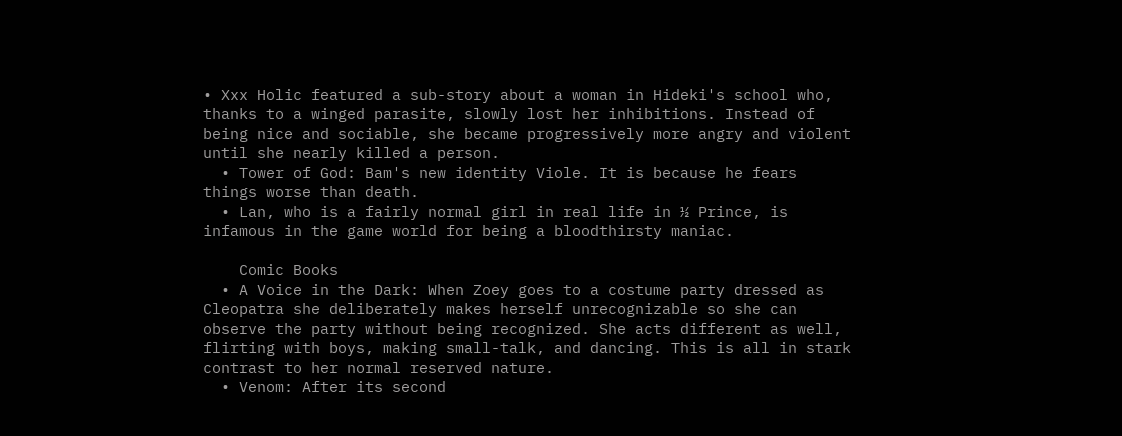• Xxx Holic featured a sub-story about a woman in Hideki's school who, thanks to a winged parasite, slowly lost her inhibitions. Instead of being nice and sociable, she became progressively more angry and violent until she nearly killed a person.
  • Tower of God: Bam's new identity Viole. It is because he fears things worse than death.
  • Lan, who is a fairly normal girl in real life in ½ Prince, is infamous in the game world for being a bloodthirsty maniac.

    Comic Books
  • A Voice in the Dark: When Zoey goes to a costume party dressed as Cleopatra she deliberately makes herself unrecognizable so she can observe the party without being recognized. She acts different as well, flirting with boys, making small-talk, and dancing. This is all in stark contrast to her normal reserved nature.
  • Venom: After its second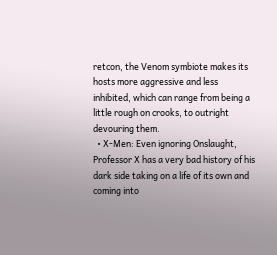retcon, the Venom symbiote makes its hosts more aggressive and less inhibited, which can range from being a little rough on crooks, to outright devouring them.
  • X-Men: Even ignoring Onslaught, Professor X has a very bad history of his dark side taking on a life of its own and coming into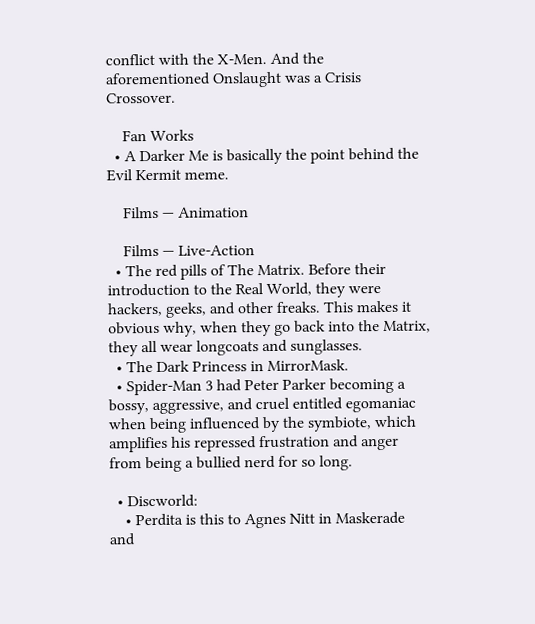conflict with the X-Men. And the aforementioned Onslaught was a Crisis Crossover.

    Fan Works
  • A Darker Me is basically the point behind the Evil Kermit meme.

    Films — Animation

    Films — Live-Action
  • The red pills of The Matrix. Before their introduction to the Real World, they were hackers, geeks, and other freaks. This makes it obvious why, when they go back into the Matrix, they all wear longcoats and sunglasses.
  • The Dark Princess in MirrorMask.
  • Spider-Man 3 had Peter Parker becoming a bossy, aggressive, and cruel entitled egomaniac when being influenced by the symbiote, which amplifies his repressed frustration and anger from being a bullied nerd for so long.

  • Discworld:
    • Perdita is this to Agnes Nitt in Maskerade and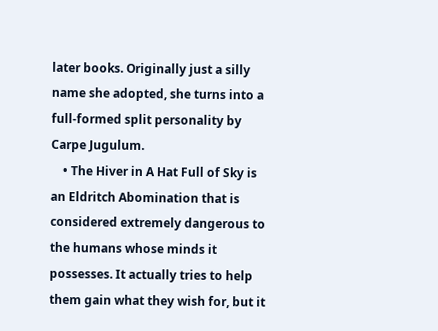later books. Originally just a silly name she adopted, she turns into a full-formed split personality by Carpe Jugulum.
    • The Hiver in A Hat Full of Sky is an Eldritch Abomination that is considered extremely dangerous to the humans whose minds it possesses. It actually tries to help them gain what they wish for, but it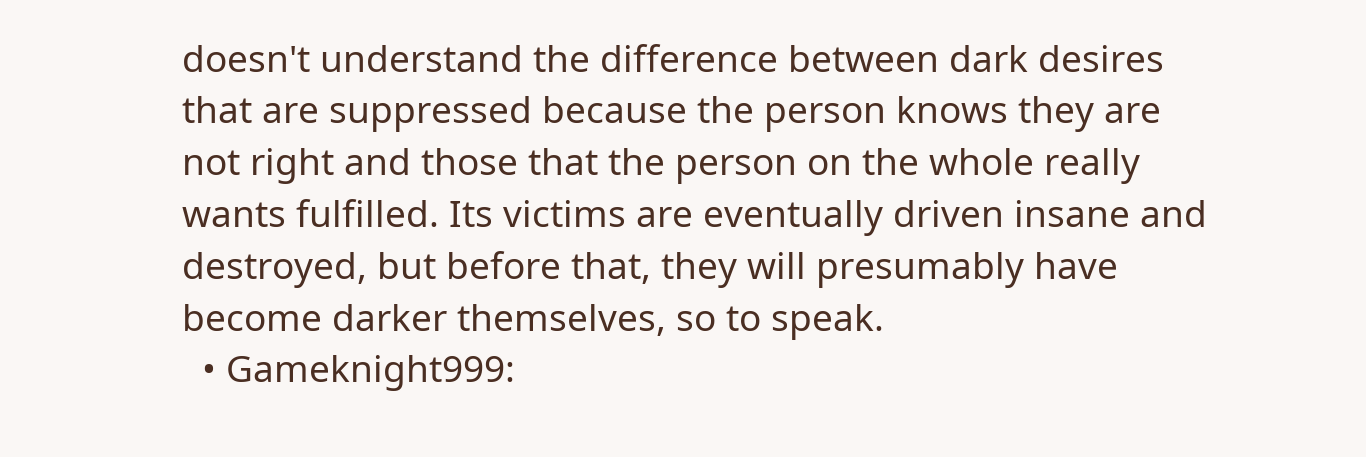doesn't understand the difference between dark desires that are suppressed because the person knows they are not right and those that the person on the whole really wants fulfilled. Its victims are eventually driven insane and destroyed, but before that, they will presumably have become darker themselves, so to speak.
  • Gameknight999: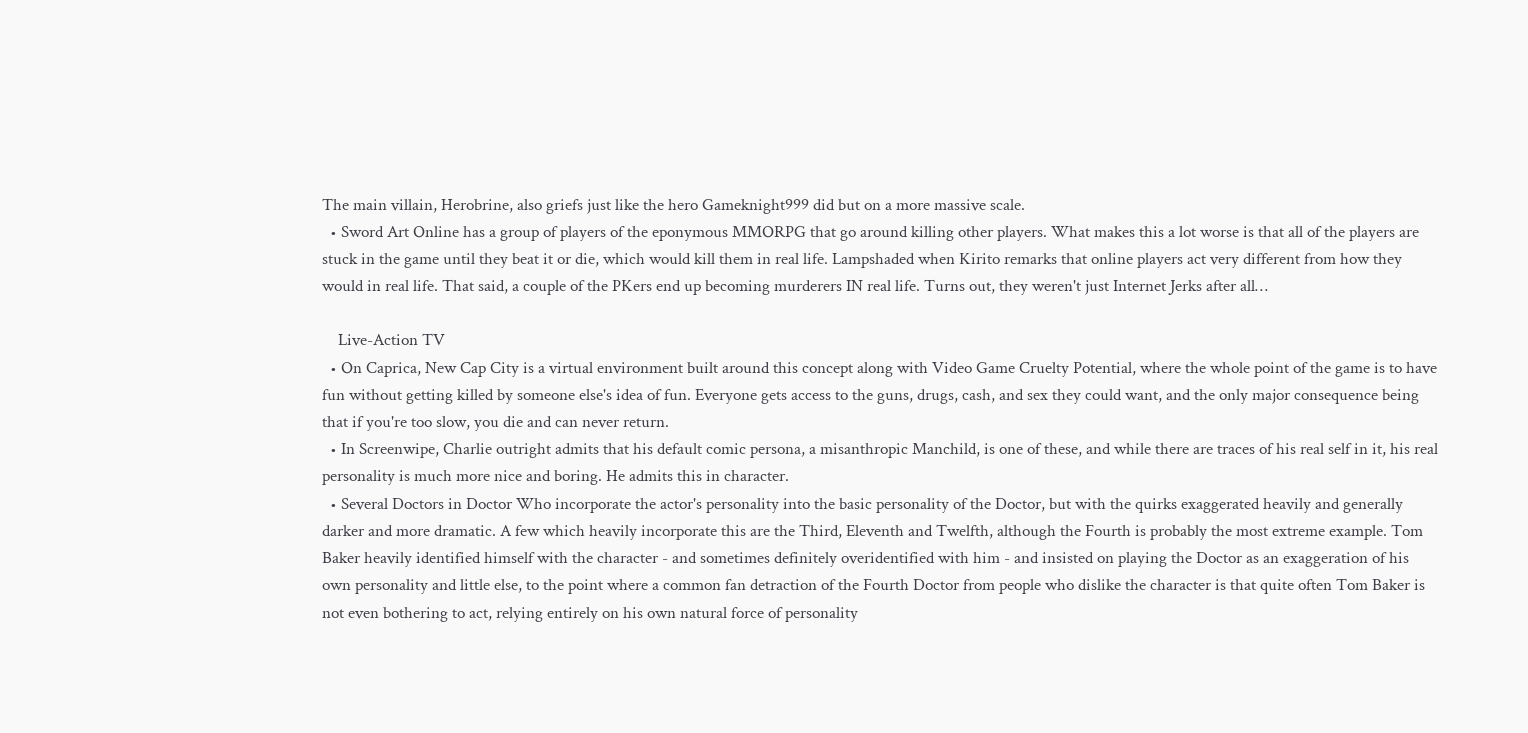The main villain, Herobrine, also griefs just like the hero Gameknight999 did but on a more massive scale.
  • Sword Art Online has a group of players of the eponymous MMORPG that go around killing other players. What makes this a lot worse is that all of the players are stuck in the game until they beat it or die, which would kill them in real life. Lampshaded when Kirito remarks that online players act very different from how they would in real life. That said, a couple of the PKers end up becoming murderers IN real life. Turns out, they weren't just Internet Jerks after all…

    Live-Action TV
  • On Caprica, New Cap City is a virtual environment built around this concept along with Video Game Cruelty Potential, where the whole point of the game is to have fun without getting killed by someone else's idea of fun. Everyone gets access to the guns, drugs, cash, and sex they could want, and the only major consequence being that if you're too slow, you die and can never return.
  • In Screenwipe, Charlie outright admits that his default comic persona, a misanthropic Manchild, is one of these, and while there are traces of his real self in it, his real personality is much more nice and boring. He admits this in character.
  • Several Doctors in Doctor Who incorporate the actor's personality into the basic personality of the Doctor, but with the quirks exaggerated heavily and generally darker and more dramatic. A few which heavily incorporate this are the Third, Eleventh and Twelfth, although the Fourth is probably the most extreme example. Tom Baker heavily identified himself with the character - and sometimes definitely overidentified with him - and insisted on playing the Doctor as an exaggeration of his own personality and little else, to the point where a common fan detraction of the Fourth Doctor from people who dislike the character is that quite often Tom Baker is not even bothering to act, relying entirely on his own natural force of personality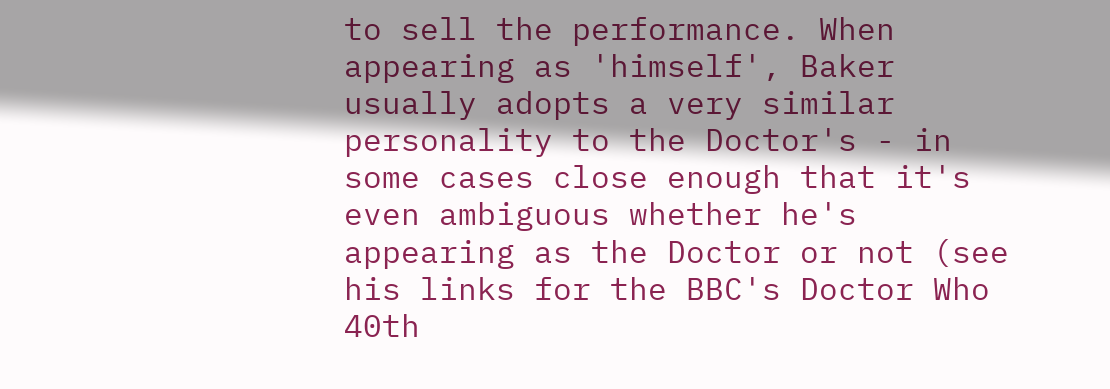to sell the performance. When appearing as 'himself', Baker usually adopts a very similar personality to the Doctor's - in some cases close enough that it's even ambiguous whether he's appearing as the Doctor or not (see his links for the BBC's Doctor Who 40th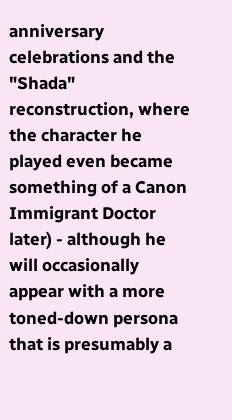anniversary celebrations and the "Shada" reconstruction, where the character he played even became something of a Canon Immigrant Doctor later) - although he will occasionally appear with a more toned-down persona that is presumably a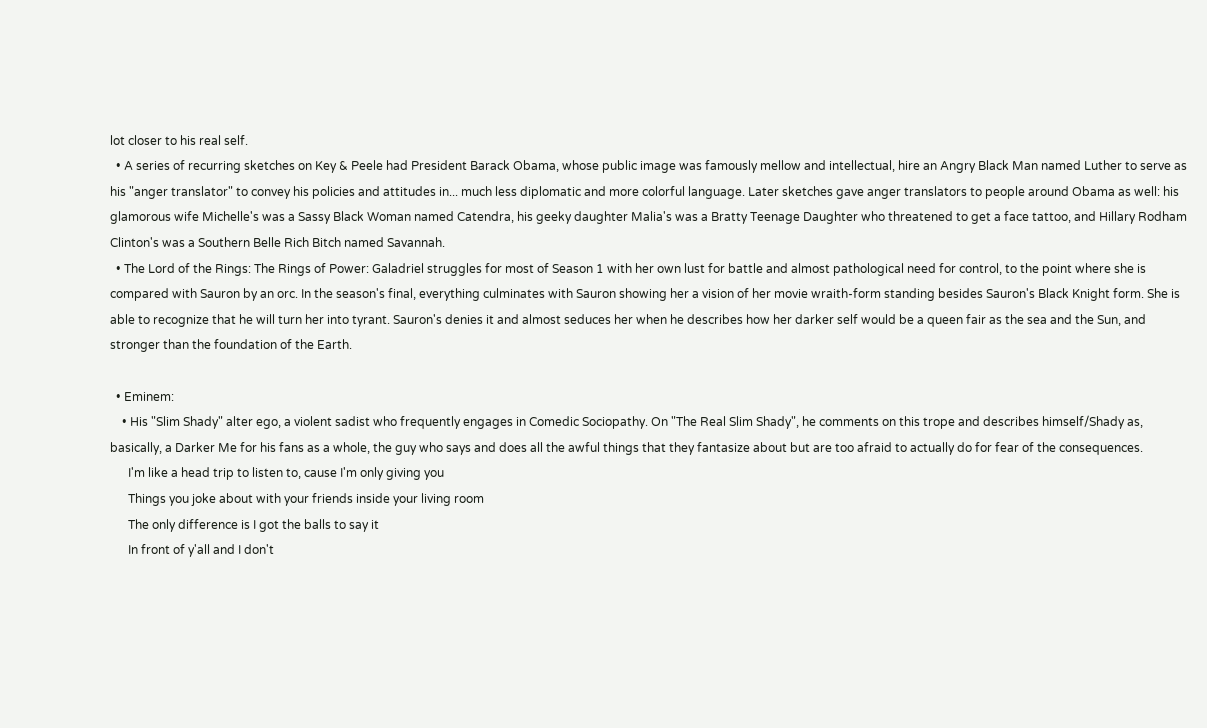lot closer to his real self.
  • A series of recurring sketches on Key & Peele had President Barack Obama, whose public image was famously mellow and intellectual, hire an Angry Black Man named Luther to serve as his "anger translator" to convey his policies and attitudes in... much less diplomatic and more colorful language. Later sketches gave anger translators to people around Obama as well: his glamorous wife Michelle's was a Sassy Black Woman named Catendra, his geeky daughter Malia's was a Bratty Teenage Daughter who threatened to get a face tattoo, and Hillary Rodham Clinton's was a Southern Belle Rich Bitch named Savannah.
  • The Lord of the Rings: The Rings of Power: Galadriel struggles for most of Season 1 with her own lust for battle and almost pathological need for control, to the point where she is compared with Sauron by an orc. In the season's final, everything culminates with Sauron showing her a vision of her movie wraith-form standing besides Sauron's Black Knight form. She is able to recognize that he will turn her into tyrant. Sauron's denies it and almost seduces her when he describes how her darker self would be a queen fair as the sea and the Sun, and stronger than the foundation of the Earth.

  • Eminem:
    • His "Slim Shady" alter ego, a violent sadist who frequently engages in Comedic Sociopathy. On "The Real Slim Shady", he comments on this trope and describes himself/Shady as, basically, a Darker Me for his fans as a whole, the guy who says and does all the awful things that they fantasize about but are too afraid to actually do for fear of the consequences.
      I'm like a head trip to listen to, cause I'm only giving you
      Things you joke about with your friends inside your living room
      The only difference is I got the balls to say it
      In front of y'all and I don't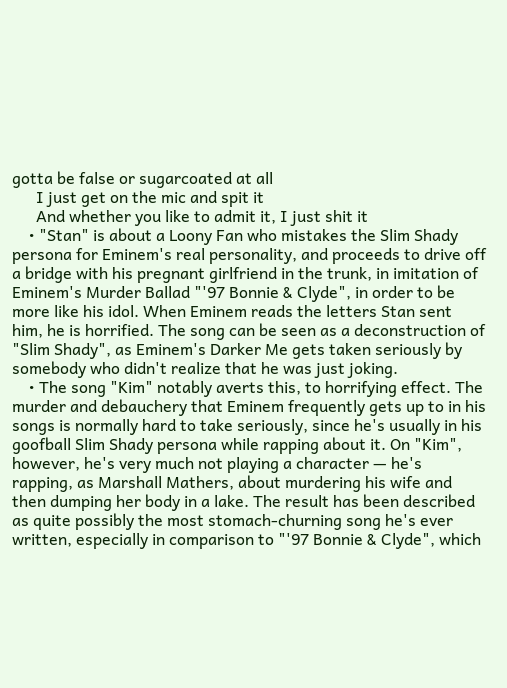gotta be false or sugarcoated at all
      I just get on the mic and spit it
      And whether you like to admit it, I just shit it
    • "Stan" is about a Loony Fan who mistakes the Slim Shady persona for Eminem's real personality, and proceeds to drive off a bridge with his pregnant girlfriend in the trunk, in imitation of Eminem's Murder Ballad "'97 Bonnie & Clyde", in order to be more like his idol. When Eminem reads the letters Stan sent him, he is horrified. The song can be seen as a deconstruction of "Slim Shady", as Eminem's Darker Me gets taken seriously by somebody who didn't realize that he was just joking.
    • The song "Kim" notably averts this, to horrifying effect. The murder and debauchery that Eminem frequently gets up to in his songs is normally hard to take seriously, since he's usually in his goofball Slim Shady persona while rapping about it. On "Kim", however, he's very much not playing a character — he's rapping, as Marshall Mathers, about murdering his wife and then dumping her body in a lake. The result has been described as quite possibly the most stomach-churning song he's ever written, especially in comparison to "'97 Bonnie & Clyde", which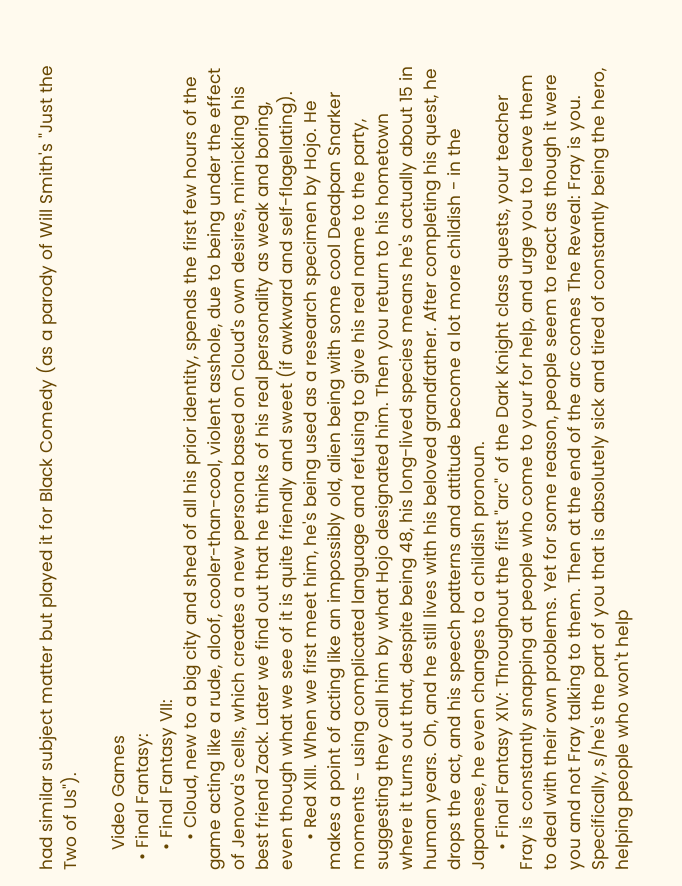had similar subject matter but played it for Black Comedy (as a parody of Will Smith's "Just the Two of Us").

    Video Games
  • Final Fantasy:
    • Final Fantasy VII:
      • Cloud, new to a big city and shed of all his prior identity, spends the first few hours of the game acting like a rude, aloof, cooler-than-cool, violent asshole, due to being under the effect of Jenova's cells, which creates a new persona based on Cloud's own desires, mimicking his best friend Zack. Later we find out that he thinks of his real personality as weak and boring, even though what we see of it is quite friendly and sweet (if awkward and self-flagellating).
      • Red XIII. When we first meet him, he's being used as a research specimen by Hojo. He makes a point of acting like an impossibly old, alien being with some cool Deadpan Snarker moments - using complicated language and refusing to give his real name to the party, suggesting they call him by what Hojo designated him. Then you return to his hometown where it turns out that, despite being 48, his long-lived species means he's actually about 15 in human years. Oh, and he still lives with his beloved grandfather. After completing his quest, he drops the act, and his speech patterns and attitude become a lot more childish - in the Japanese, he even changes to a childish pronoun.
    • Final Fantasy XIV: Throughout the first "arc" of the Dark Knight class quests, your teacher Fray is constantly snapping at people who come to your for help, and urge you to leave them to deal with their own problems. Yet for some reason, people seem to react as though it were you and not Fray talking to them. Then at the end of the arc comes The Reveal: Fray is you. Specifically, s/he's the part of you that is absolutely sick and tired of constantly being the hero, helping people who won't help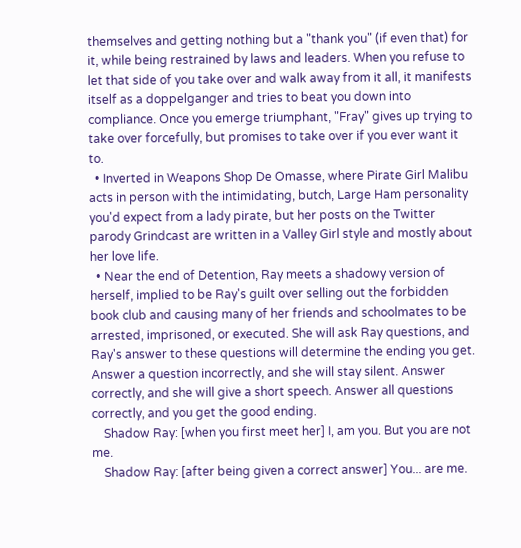themselves and getting nothing but a "thank you" (if even that) for it, while being restrained by laws and leaders. When you refuse to let that side of you take over and walk away from it all, it manifests itself as a doppelganger and tries to beat you down into compliance. Once you emerge triumphant, "Fray" gives up trying to take over forcefully, but promises to take over if you ever want it to.
  • Inverted in Weapons Shop De Omasse, where Pirate Girl Malibu acts in person with the intimidating, butch, Large Ham personality you'd expect from a lady pirate, but her posts on the Twitter parody Grindcast are written in a Valley Girl style and mostly about her love life.
  • Near the end of Detention, Ray meets a shadowy version of herself, implied to be Ray's guilt over selling out the forbidden book club and causing many of her friends and schoolmates to be arrested, imprisoned, or executed. She will ask Ray questions, and Ray's answer to these questions will determine the ending you get. Answer a question incorrectly, and she will stay silent. Answer correctly, and she will give a short speech. Answer all questions correctly, and you get the good ending.
    Shadow Ray: [when you first meet her] I, am you. But you are not me.
    Shadow Ray: [after being given a correct answer] You... are me.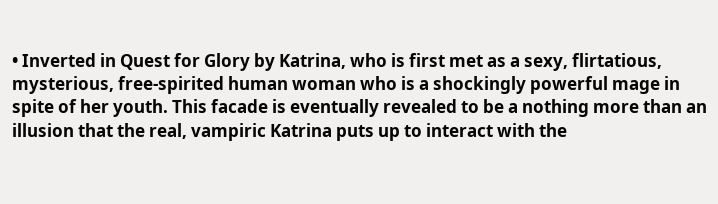• Inverted in Quest for Glory by Katrina, who is first met as a sexy, flirtatious, mysterious, free-spirited human woman who is a shockingly powerful mage in spite of her youth. This facade is eventually revealed to be a nothing more than an illusion that the real, vampiric Katrina puts up to interact with the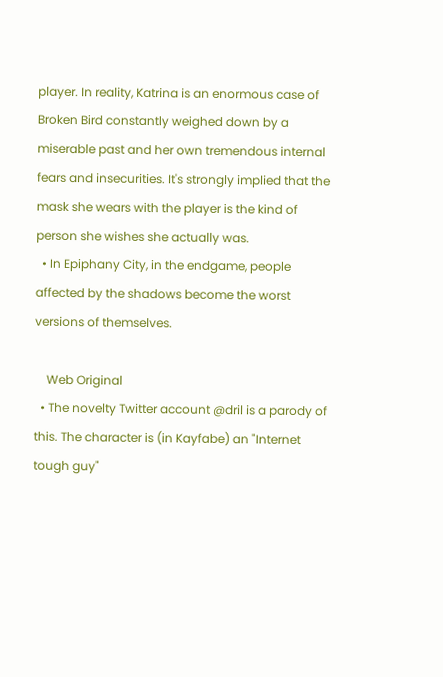player. In reality, Katrina is an enormous case of Broken Bird constantly weighed down by a miserable past and her own tremendous internal fears and insecurities. It's strongly implied that the mask she wears with the player is the kind of person she wishes she actually was.
  • In Epiphany City, in the endgame, people affected by the shadows become the worst versions of themselves.

    Web Original
  • The novelty Twitter account @dril is a parody of this. The character is (in Kayfabe) an "Internet tough guy"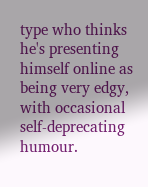type who thinks he's presenting himself online as being very edgy, with occasional self-deprecating humour.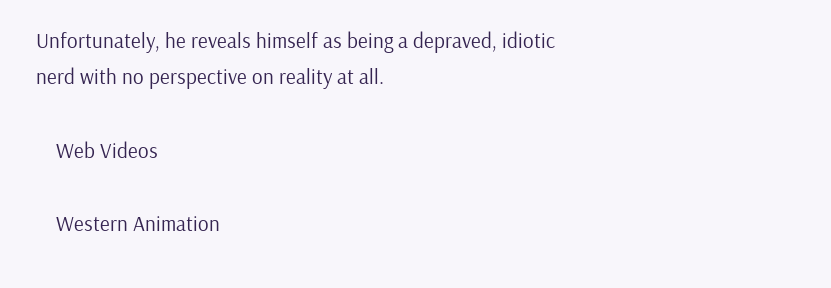Unfortunately, he reveals himself as being a depraved, idiotic nerd with no perspective on reality at all.

    Web Videos

    Western Animation